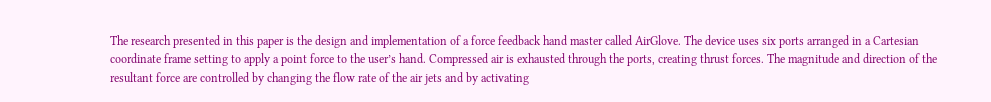The research presented in this paper is the design and implementation of a force feedback hand master called AirGlove. The device uses six ports arranged in a Cartesian coordinate frame setting to apply a point force to the user’s hand. Compressed air is exhausted through the ports, creating thrust forces. The magnitude and direction of the resultant force are controlled by changing the flow rate of the air jets and by activating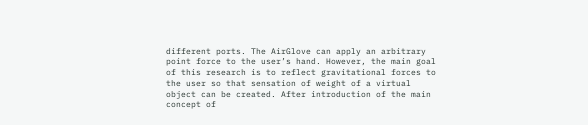different ports. The AirGlove can apply an arbitrary point force to the user’s hand. However, the main goal of this research is to reflect gravitational forces to the user so that sensation of weight of a virtual object can be created. After introduction of the main concept of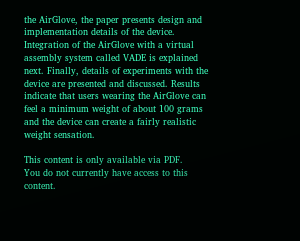the AirGlove, the paper presents design and implementation details of the device. Integration of the AirGlove with a virtual assembly system called VADE is explained next. Finally, details of experiments with the device are presented and discussed. Results indicate that users wearing the AirGlove can feel a minimum weight of about 100 grams and the device can create a fairly realistic weight sensation.

This content is only available via PDF.
You do not currently have access to this content.